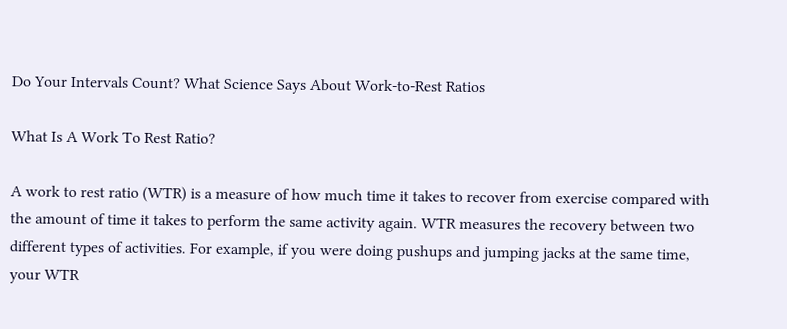Do Your Intervals Count? What Science Says About Work-to-Rest Ratios

What Is A Work To Rest Ratio?

A work to rest ratio (WTR) is a measure of how much time it takes to recover from exercise compared with the amount of time it takes to perform the same activity again. WTR measures the recovery between two different types of activities. For example, if you were doing pushups and jumping jacks at the same time, your WTR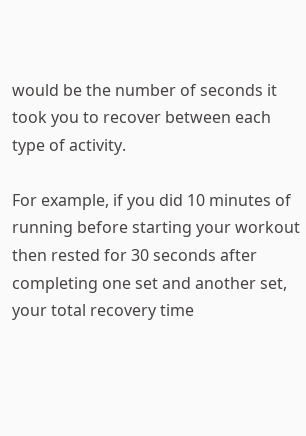would be the number of seconds it took you to recover between each type of activity.

For example, if you did 10 minutes of running before starting your workout then rested for 30 seconds after completing one set and another set, your total recovery time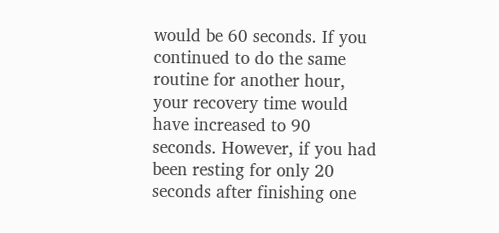would be 60 seconds. If you continued to do the same routine for another hour, your recovery time would have increased to 90 seconds. However, if you had been resting for only 20 seconds after finishing one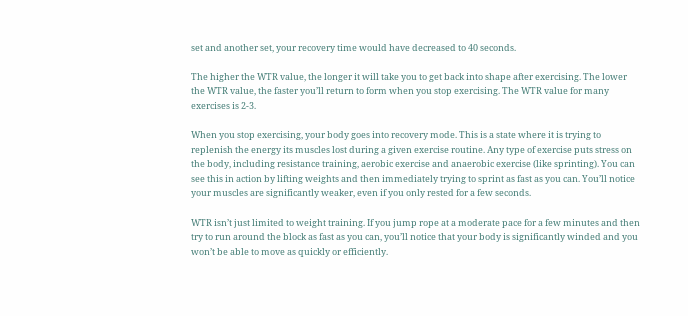set and another set, your recovery time would have decreased to 40 seconds.

The higher the WTR value, the longer it will take you to get back into shape after exercising. The lower the WTR value, the faster you’ll return to form when you stop exercising. The WTR value for many exercises is 2-3.

When you stop exercising, your body goes into recovery mode. This is a state where it is trying to replenish the energy its muscles lost during a given exercise routine. Any type of exercise puts stress on the body, including resistance training, aerobic exercise and anaerobic exercise (like sprinting). You can see this in action by lifting weights and then immediately trying to sprint as fast as you can. You’ll notice your muscles are significantly weaker, even if you only rested for a few seconds.

WTR isn’t just limited to weight training. If you jump rope at a moderate pace for a few minutes and then try to run around the block as fast as you can, you’ll notice that your body is significantly winded and you won’t be able to move as quickly or efficiently.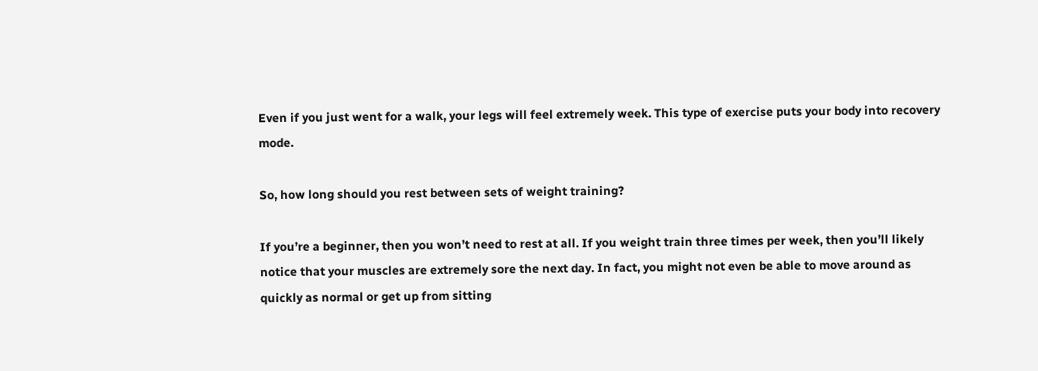Even if you just went for a walk, your legs will feel extremely week. This type of exercise puts your body into recovery mode.

So, how long should you rest between sets of weight training?

If you’re a beginner, then you won’t need to rest at all. If you weight train three times per week, then you’ll likely notice that your muscles are extremely sore the next day. In fact, you might not even be able to move around as quickly as normal or get up from sitting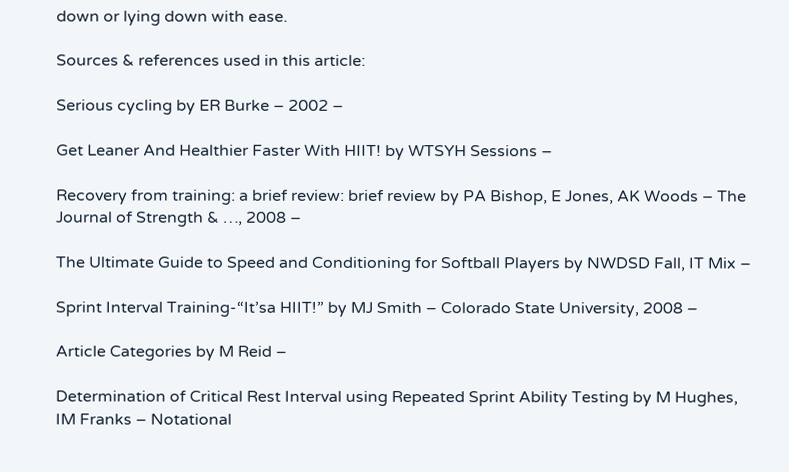down or lying down with ease.

Sources & references used in this article:

Serious cycling by ER Burke – 2002 –

Get Leaner And Healthier Faster With HIIT! by WTSYH Sessions –

Recovery from training: a brief review: brief review by PA Bishop, E Jones, AK Woods – The Journal of Strength & …, 2008 –

The Ultimate Guide to Speed and Conditioning for Softball Players by NWDSD Fall, IT Mix –

Sprint Interval Training-“It’sa HIIT!” by MJ Smith – Colorado State University, 2008 –

Article Categories by M Reid –

Determination of Critical Rest Interval using Repeated Sprint Ability Testing by M Hughes, IM Franks – Notational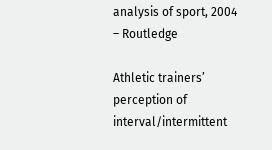analysis of sport, 2004 – Routledge

Athletic trainers’ perception of interval/intermittent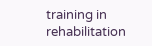training in rehabilitation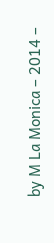by M La Monica – 2014 –